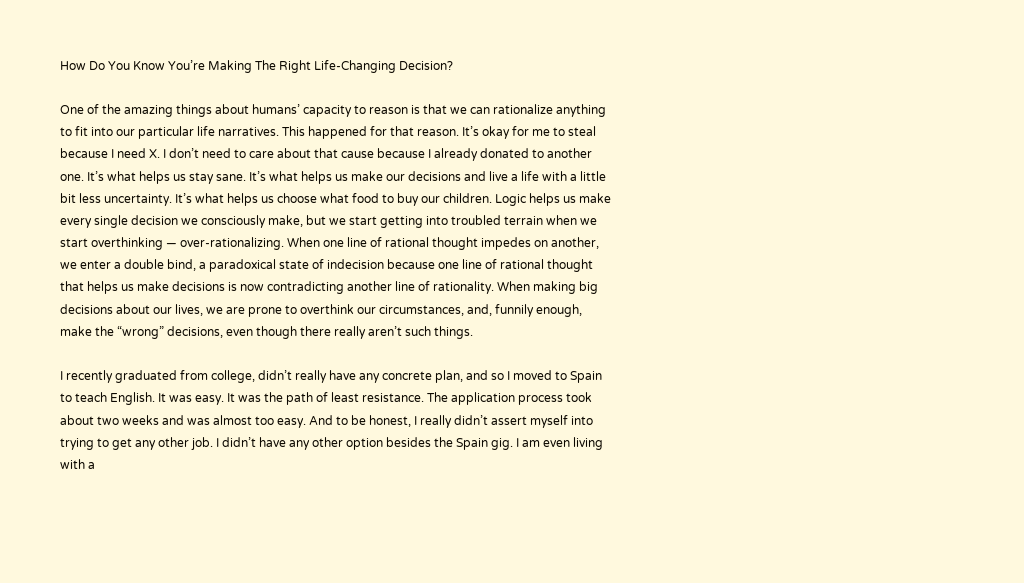How Do You Know You’re Making The Right Life-Changing Decision?

One of the amazing things about humans’ capacity to reason is that we can rationalize anything to fit into our particular life narratives. This happened for that reason. It’s okay for me to steal because I need X. I don’t need to care about that cause because I already donated to another one. It’s what helps us stay sane. It’s what helps us make our decisions and live a life with a little bit less uncertainty. It’s what helps us choose what food to buy our children. Logic helps us make every single decision we consciously make, but we start getting into troubled terrain when we start overthinking — over-rationalizing. When one line of rational thought impedes on another, we enter a double bind, a paradoxical state of indecision because one line of rational thought that helps us make decisions is now contradicting another line of rationality. When making big decisions about our lives, we are prone to overthink our circumstances, and, funnily enough, make the “wrong” decisions, even though there really aren’t such things.

I recently graduated from college, didn’t really have any concrete plan, and so I moved to Spain to teach English. It was easy. It was the path of least resistance. The application process took about two weeks and was almost too easy. And to be honest, I really didn’t assert myself into trying to get any other job. I didn’t have any other option besides the Spain gig. I am even living with a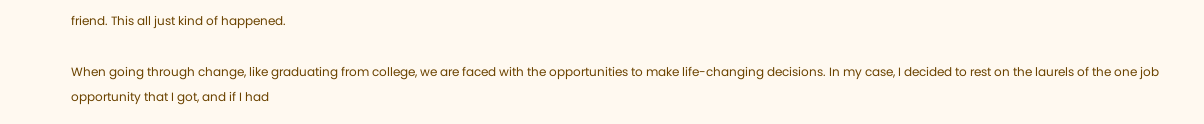friend. This all just kind of happened.

When going through change, like graduating from college, we are faced with the opportunities to make life-changing decisions. In my case, I decided to rest on the laurels of the one job opportunity that I got, and if I had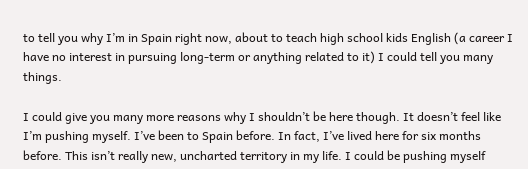to tell you why I’m in Spain right now, about to teach high school kids English (a career I have no interest in pursuing long-term or anything related to it) I could tell you many things.

I could give you many more reasons why I shouldn’t be here though. It doesn’t feel like I’m pushing myself. I’ve been to Spain before. In fact, I’ve lived here for six months before. This isn’t really new, uncharted territory in my life. I could be pushing myself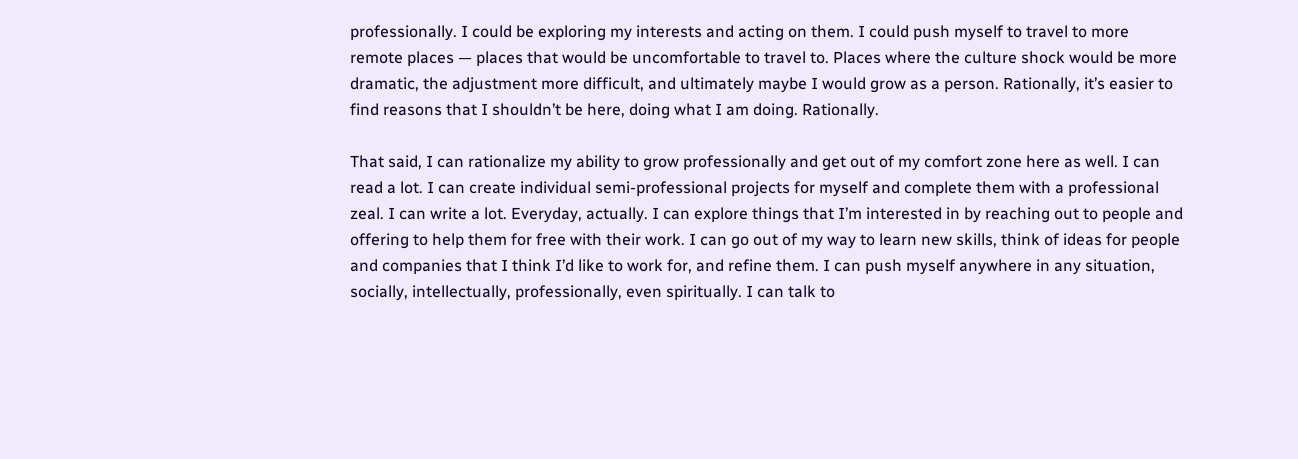professionally. I could be exploring my interests and acting on them. I could push myself to travel to more remote places — places that would be uncomfortable to travel to. Places where the culture shock would be more dramatic, the adjustment more difficult, and ultimately maybe I would grow as a person. Rationally, it’s easier to find reasons that I shouldn’t be here, doing what I am doing. Rationally.

That said, I can rationalize my ability to grow professionally and get out of my comfort zone here as well. I can read a lot. I can create individual semi-professional projects for myself and complete them with a professional zeal. I can write a lot. Everyday, actually. I can explore things that I’m interested in by reaching out to people and offering to help them for free with their work. I can go out of my way to learn new skills, think of ideas for people and companies that I think I’d like to work for, and refine them. I can push myself anywhere in any situation, socially, intellectually, professionally, even spiritually. I can talk to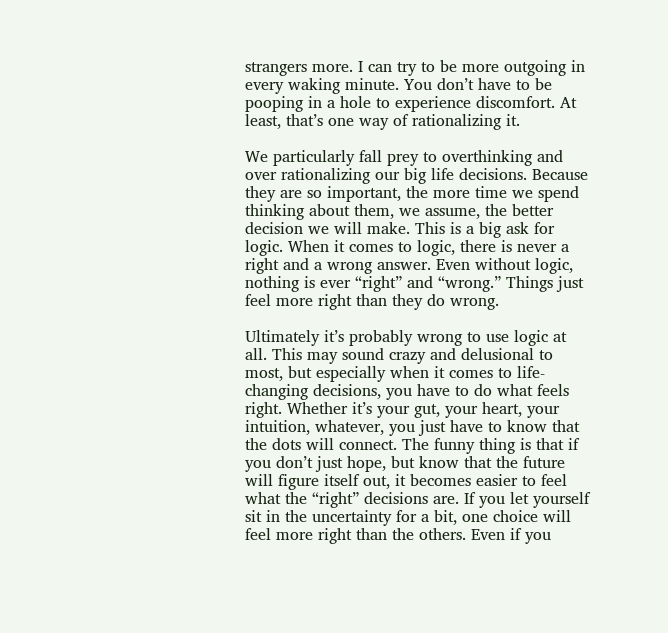strangers more. I can try to be more outgoing in every waking minute. You don’t have to be pooping in a hole to experience discomfort. At least, that’s one way of rationalizing it.

We particularly fall prey to overthinking and over rationalizing our big life decisions. Because they are so important, the more time we spend thinking about them, we assume, the better decision we will make. This is a big ask for logic. When it comes to logic, there is never a right and a wrong answer. Even without logic, nothing is ever “right” and “wrong.” Things just feel more right than they do wrong.

Ultimately it’s probably wrong to use logic at all. This may sound crazy and delusional to most, but especially when it comes to life-changing decisions, you have to do what feels right. Whether it’s your gut, your heart, your intuition, whatever, you just have to know that the dots will connect. The funny thing is that if you don’t just hope, but know that the future will figure itself out, it becomes easier to feel what the “right” decisions are. If you let yourself sit in the uncertainty for a bit, one choice will feel more right than the others. Even if you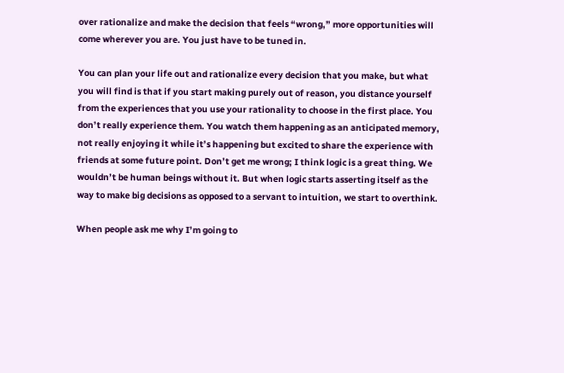over rationalize and make the decision that feels “wrong,” more opportunities will come wherever you are. You just have to be tuned in.

You can plan your life out and rationalize every decision that you make, but what you will find is that if you start making purely out of reason, you distance yourself from the experiences that you use your rationality to choose in the first place. You don’t really experience them. You watch them happening as an anticipated memory, not really enjoying it while it’s happening but excited to share the experience with friends at some future point. Don’t get me wrong; I think logic is a great thing. We wouldn’t be human beings without it. But when logic starts asserting itself as the way to make big decisions as opposed to a servant to intuition, we start to overthink.

When people ask me why I’m going to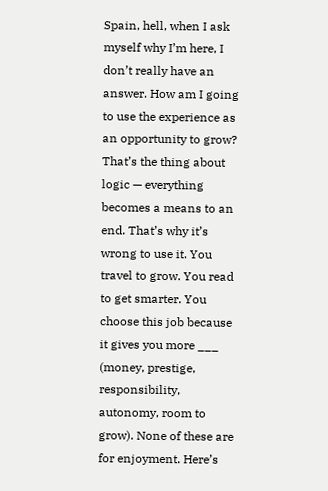Spain, hell, when I ask myself why I’m here, I don’t really have an answer. How am I going to use the experience as an opportunity to grow? That’s the thing about logic — everything becomes a means to an end. That’s why it’s wrong to use it. You travel to grow. You read to get smarter. You choose this job because it gives you more ___ (money, prestige, responsibility, autonomy, room to grow). None of these are for enjoyment. Here’s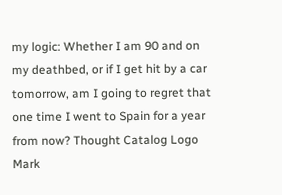my logic: Whether I am 90 and on my deathbed, or if I get hit by a car tomorrow, am I going to regret that one time I went to Spain for a year from now? Thought Catalog Logo Mark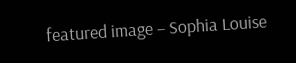featured image – Sophia Louise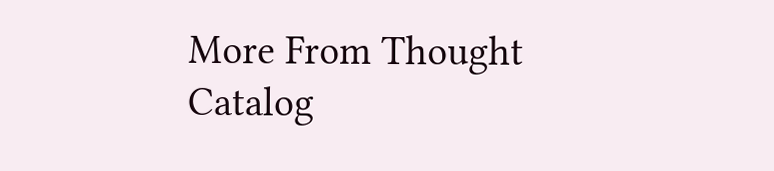More From Thought Catalog